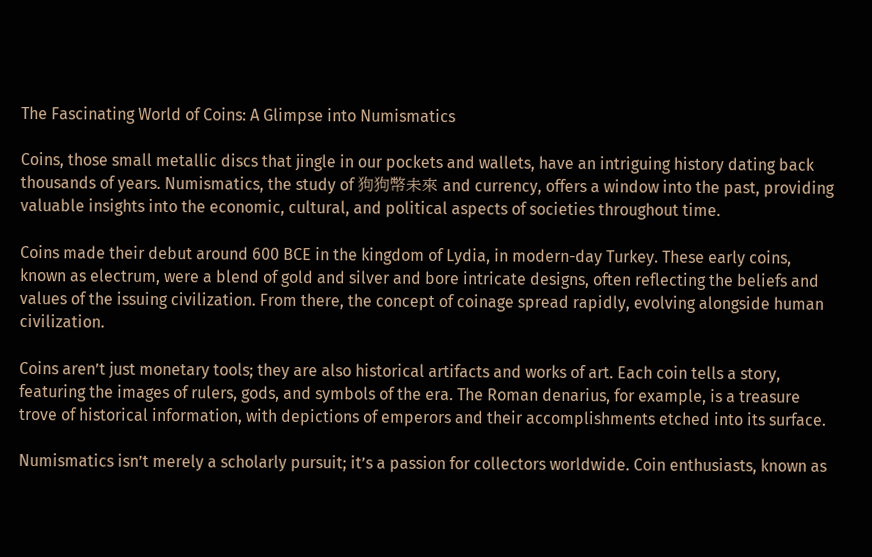The Fascinating World of Coins: A Glimpse into Numismatics

Coins, those small metallic discs that jingle in our pockets and wallets, have an intriguing history dating back thousands of years. Numismatics, the study of 狗狗幣未來 and currency, offers a window into the past, providing valuable insights into the economic, cultural, and political aspects of societies throughout time.

Coins made their debut around 600 BCE in the kingdom of Lydia, in modern-day Turkey. These early coins, known as electrum, were a blend of gold and silver and bore intricate designs, often reflecting the beliefs and values of the issuing civilization. From there, the concept of coinage spread rapidly, evolving alongside human civilization.

Coins aren’t just monetary tools; they are also historical artifacts and works of art. Each coin tells a story, featuring the images of rulers, gods, and symbols of the era. The Roman denarius, for example, is a treasure trove of historical information, with depictions of emperors and their accomplishments etched into its surface.

Numismatics isn’t merely a scholarly pursuit; it’s a passion for collectors worldwide. Coin enthusiasts, known as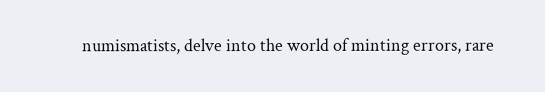numismatists, delve into the world of minting errors, rare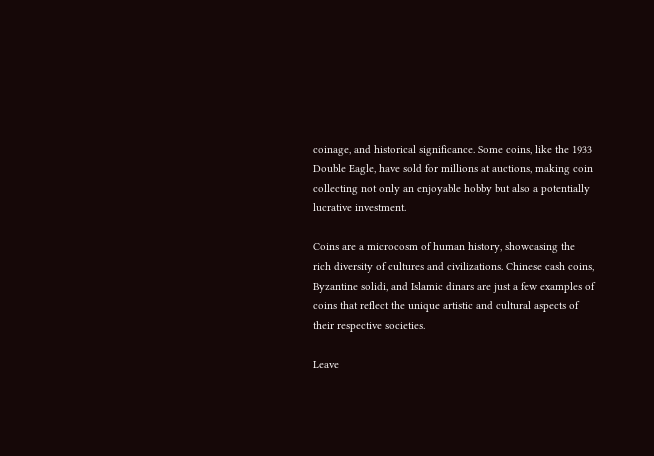coinage, and historical significance. Some coins, like the 1933 Double Eagle, have sold for millions at auctions, making coin collecting not only an enjoyable hobby but also a potentially lucrative investment.

Coins are a microcosm of human history, showcasing the rich diversity of cultures and civilizations. Chinese cash coins, Byzantine solidi, and Islamic dinars are just a few examples of coins that reflect the unique artistic and cultural aspects of their respective societies.

Leave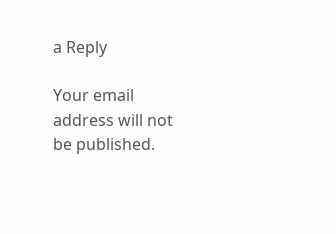a Reply

Your email address will not be published.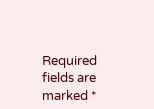Required fields are marked *